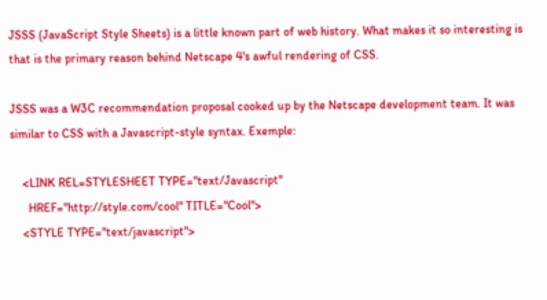JSSS (JavaScript Style Sheets) is a little known part of web history. What makes it so interesting is that is the primary reason behind Netscape 4's awful rendering of CSS.

JSSS was a W3C recommendation proposal cooked up by the Netscape development team. It was similar to CSS with a Javascript-style syntax. Exemple:

    <LINK REL=STYLESHEET TYPE="text/Javascript"
      HREF="http://style.com/cool" TITLE="Cool">
    <STYLE TYPE="text/javascript">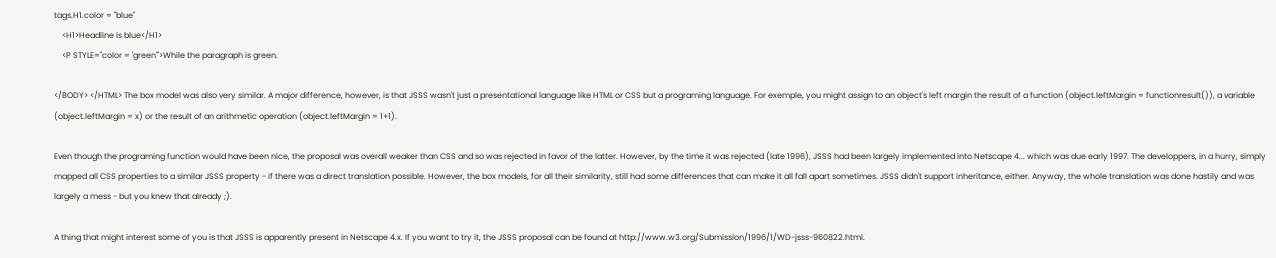tags.H1.color = "blue"
    <H1>Headline is blue</H1>
    <P STYLE="color = 'green'">While the paragraph is green.

</BODY> </HTML> The box model was also very similar. A major difference, however, is that JSSS wasn't just a presentational language like HTML or CSS but a programing language. For exemple, you might assign to an object's left margin the result of a function (object.leftMargin = functionresult()), a variable (object.leftMargin = x) or the result of an arithmetic operation (object.leftMargin = 1+1).

Even though the programing function would have been nice, the proposal was overall weaker than CSS and so was rejected in favor of the latter. However, by the time it was rejected (late 1996), JSSS had been largely implemented into Netscape 4... which was due early 1997. The developpers, in a hurry, simply mapped all CSS properties to a similar JSSS property - if there was a direct translation possible. However, the box models, for all their similarity, still had some differences that can make it all fall apart sometimes. JSSS didn't support inheritance, either. Anyway, the whole translation was done hastily and was largely a mess - but you knew that already ;).

A thing that might interest some of you is that JSSS is apparently present in Netscape 4.x. If you want to try it, the JSSS proposal can be found at http://www.w3.org/Submission/1996/1/WD-jsss-960822.html.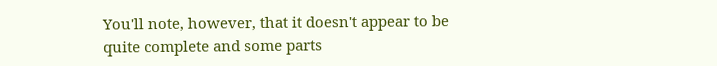You'll note, however, that it doesn't appear to be quite complete and some parts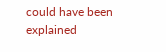could have been explained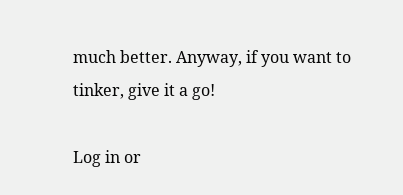much better. Anyway, if you want to tinker, give it a go!

Log in or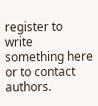register to write something here or to contact authors.